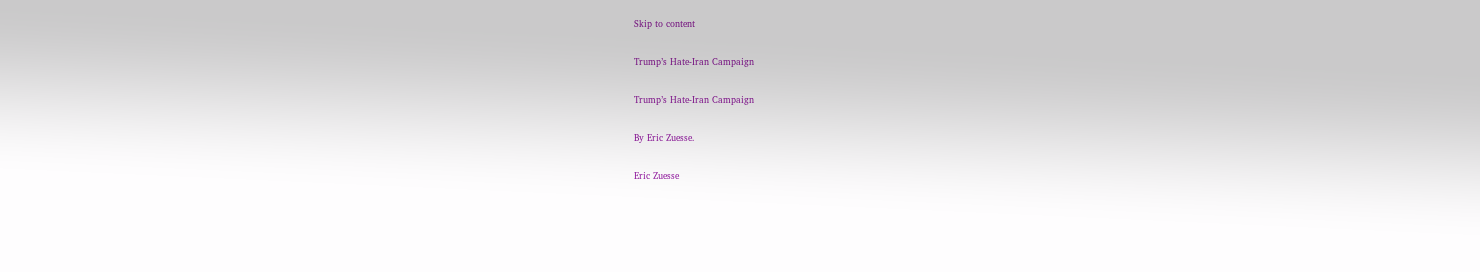Skip to content

Trump’s Hate-Iran Campaign

Trump’s Hate-Iran Campaign

By Eric Zuesse.

Eric Zuesse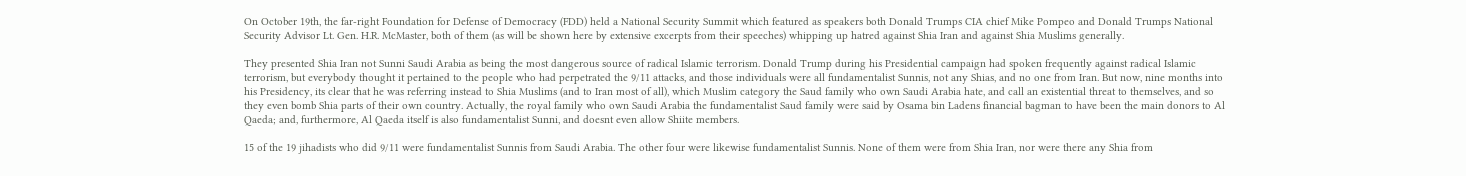On October 19th, the far-right Foundation for Defense of Democracy (FDD) held a National Security Summit which featured as speakers both Donald Trumps CIA chief Mike Pompeo and Donald Trumps National Security Advisor Lt. Gen. H.R. McMaster, both of them (as will be shown here by extensive excerpts from their speeches) whipping up hatred against Shia Iran and against Shia Muslims generally.

They presented Shia Iran not Sunni Saudi Arabia as being the most dangerous source of radical Islamic terrorism. Donald Trump during his Presidential campaign had spoken frequently against radical Islamic terrorism, but everybody thought it pertained to the people who had perpetrated the 9/11 attacks, and those individuals were all fundamentalist Sunnis, not any Shias, and no one from Iran. But now, nine months into his Presidency, its clear that he was referring instead to Shia Muslims (and to Iran most of all), which Muslim category the Saud family who own Saudi Arabia hate, and call an existential threat to themselves, and so they even bomb Shia parts of their own country. Actually, the royal family who own Saudi Arabia the fundamentalist Saud family were said by Osama bin Ladens financial bagman to have been the main donors to Al Qaeda; and, furthermore, Al Qaeda itself is also fundamentalist Sunni, and doesnt even allow Shiite members.

15 of the 19 jihadists who did 9/11 were fundamentalist Sunnis from Saudi Arabia. The other four were likewise fundamentalist Sunnis. None of them were from Shia Iran, nor were there any Shia from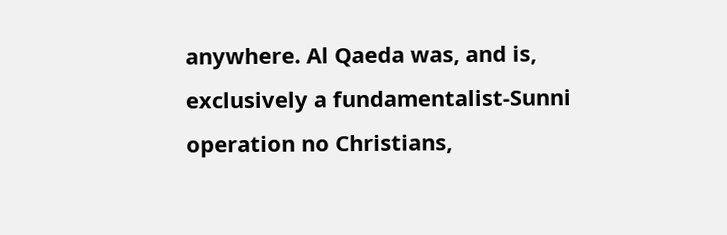anywhere. Al Qaeda was, and is, exclusively a fundamentalist-Sunni operation no Christians,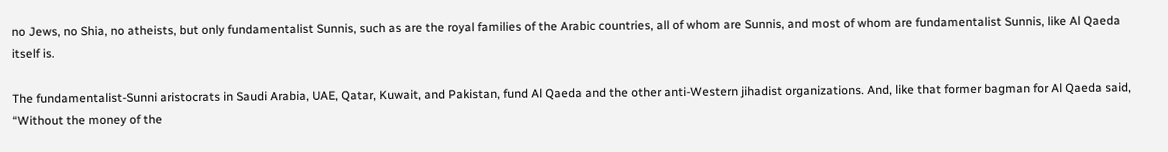no Jews, no Shia, no atheists, but only fundamentalist Sunnis, such as are the royal families of the Arabic countries, all of whom are Sunnis, and most of whom are fundamentalist Sunnis, like Al Qaeda itself is.

The fundamentalist-Sunni aristocrats in Saudi Arabia, UAE, Qatar, Kuwait, and Pakistan, fund Al Qaeda and the other anti-Western jihadist organizations. And, like that former bagman for Al Qaeda said, “Without the money of the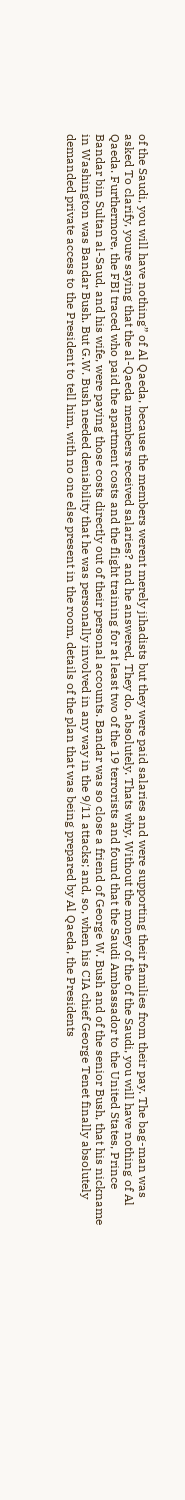of the Saudi, you will have nothing” of Al Qaeda, because the members werent merely jihadists but they were paid salaries and were supporting their families from their pay. The bag-man was asked To clarify, youre saying that the al-Qaeda members received salaries? and he answered, They do, absolutely. Thats why, Without the money of the of the Saudi, you will have nothing of Al Qaeda. Furthermore, the FBI traced who paid the apartment costs and the flight training for at least two of the 19 terrorists and found that the Saudi Ambassador to the United States, Prince Bandar bin Sultan al-Saud, and his wife, were paying those costs directly out of their personal accounts. Bandar was so close a friend of George W. Bush and of the senior Bush, that his nickname in Washington was Bandar Bush. But G.W. Bush needed deniability that he was personally involved in any way in the 9/11 attacks; and, so, when his CIA chief George Tenet finally absolutely demanded private access to the President to tell him, with no one else present in the room, details of the plan that was being prepared by Al Qaeda, the Presidents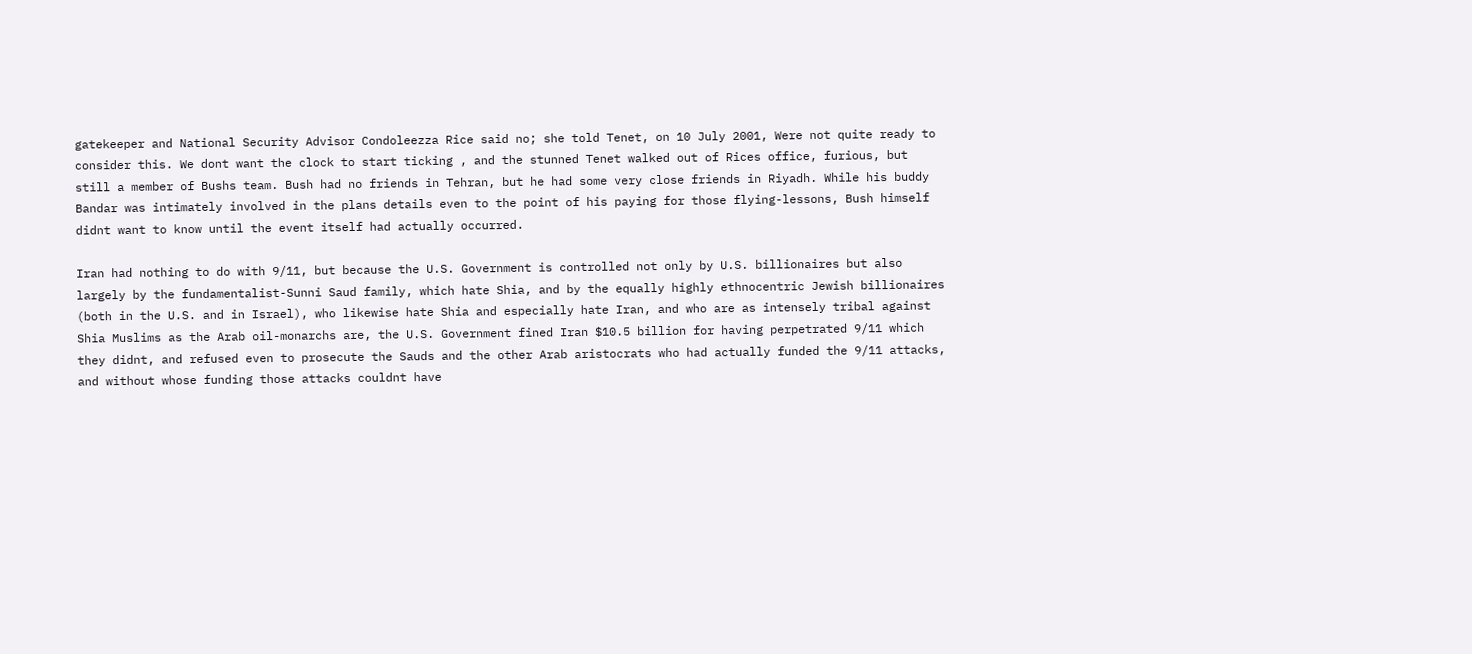gatekeeper and National Security Advisor Condoleezza Rice said no; she told Tenet, on 10 July 2001, Were not quite ready to consider this. We dont want the clock to start ticking , and the stunned Tenet walked out of Rices office, furious, but still a member of Bushs team. Bush had no friends in Tehran, but he had some very close friends in Riyadh. While his buddy Bandar was intimately involved in the plans details even to the point of his paying for those flying-lessons, Bush himself didnt want to know until the event itself had actually occurred.

Iran had nothing to do with 9/11, but because the U.S. Government is controlled not only by U.S. billionaires but also largely by the fundamentalist-Sunni Saud family, which hate Shia, and by the equally highly ethnocentric Jewish billionaires (both in the U.S. and in Israel), who likewise hate Shia and especially hate Iran, and who are as intensely tribal against Shia Muslims as the Arab oil-monarchs are, the U.S. Government fined Iran $10.5 billion for having perpetrated 9/11 which they didnt, and refused even to prosecute the Sauds and the other Arab aristocrats who had actually funded the 9/11 attacks, and without whose funding those attacks couldnt have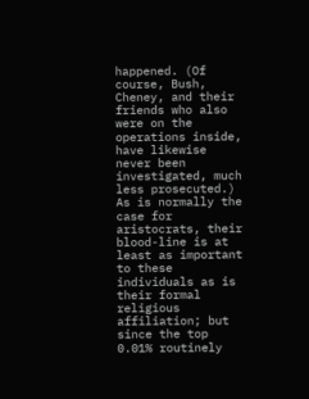happened. (Of course, Bush, Cheney, and their friends who also were on the operations inside, have likewise never been investigated, much less prosecuted.) As is normally the case for aristocrats, their blood-line is at least as important to these individuals as is their formal religious affiliation; but since the top 0.01% routinely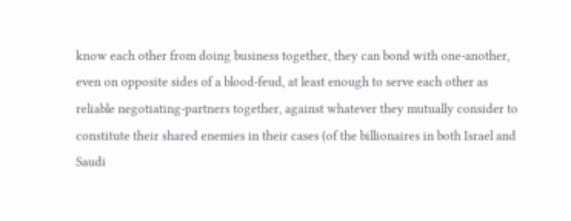know each other from doing business together, they can bond with one-another, even on opposite sides of a blood-feud, at least enough to serve each other as reliable negotiating-partners together, against whatever they mutually consider to constitute their shared enemies in their cases (of the billionaires in both Israel and Saudi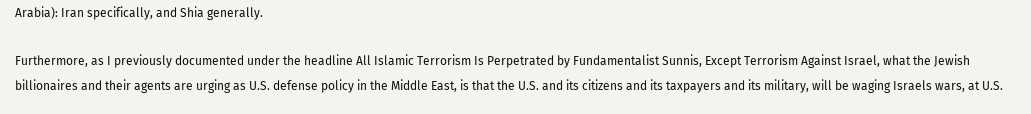Arabia): Iran specifically, and Shia generally.

Furthermore, as I previously documented under the headline All Islamic Terrorism Is Perpetrated by Fundamentalist Sunnis, Except Terrorism Against Israel, what the Jewish billionaires and their agents are urging as U.S. defense policy in the Middle East, is that the U.S. and its citizens and its taxpayers and its military, will be waging Israels wars, at U.S.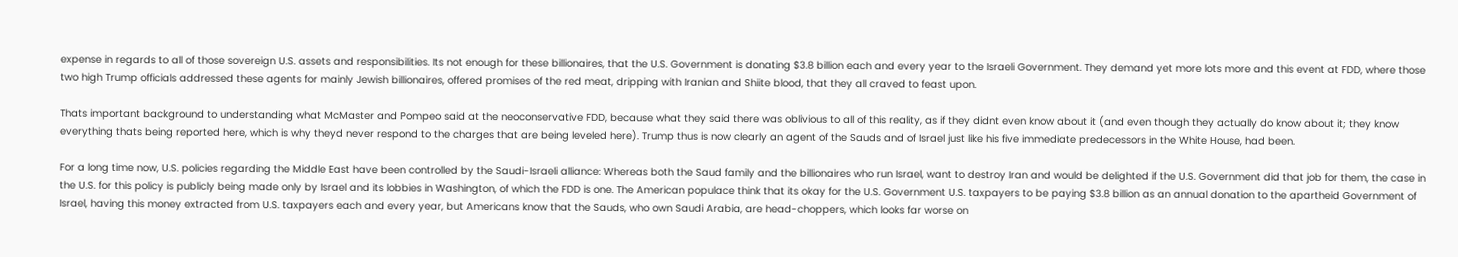expense in regards to all of those sovereign U.S. assets and responsibilities. Its not enough for these billionaires, that the U.S. Government is donating $3.8 billion each and every year to the Israeli Government. They demand yet more lots more and this event at FDD, where those two high Trump officials addressed these agents for mainly Jewish billionaires, offered promises of the red meat, dripping with Iranian and Shiite blood, that they all craved to feast upon.

Thats important background to understanding what McMaster and Pompeo said at the neoconservative FDD, because what they said there was oblivious to all of this reality, as if they didnt even know about it (and even though they actually do know about it; they know everything thats being reported here, which is why theyd never respond to the charges that are being leveled here). Trump thus is now clearly an agent of the Sauds and of Israel just like his five immediate predecessors in the White House, had been.

For a long time now, U.S. policies regarding the Middle East have been controlled by the Saudi-Israeli alliance: Whereas both the Saud family and the billionaires who run Israel, want to destroy Iran and would be delighted if the U.S. Government did that job for them, the case in the U.S. for this policy is publicly being made only by Israel and its lobbies in Washington, of which the FDD is one. The American populace think that its okay for the U.S. Government U.S. taxpayers to be paying $3.8 billion as an annual donation to the apartheid Government of Israel, having this money extracted from U.S. taxpayers each and every year, but Americans know that the Sauds, who own Saudi Arabia, are head-choppers, which looks far worse on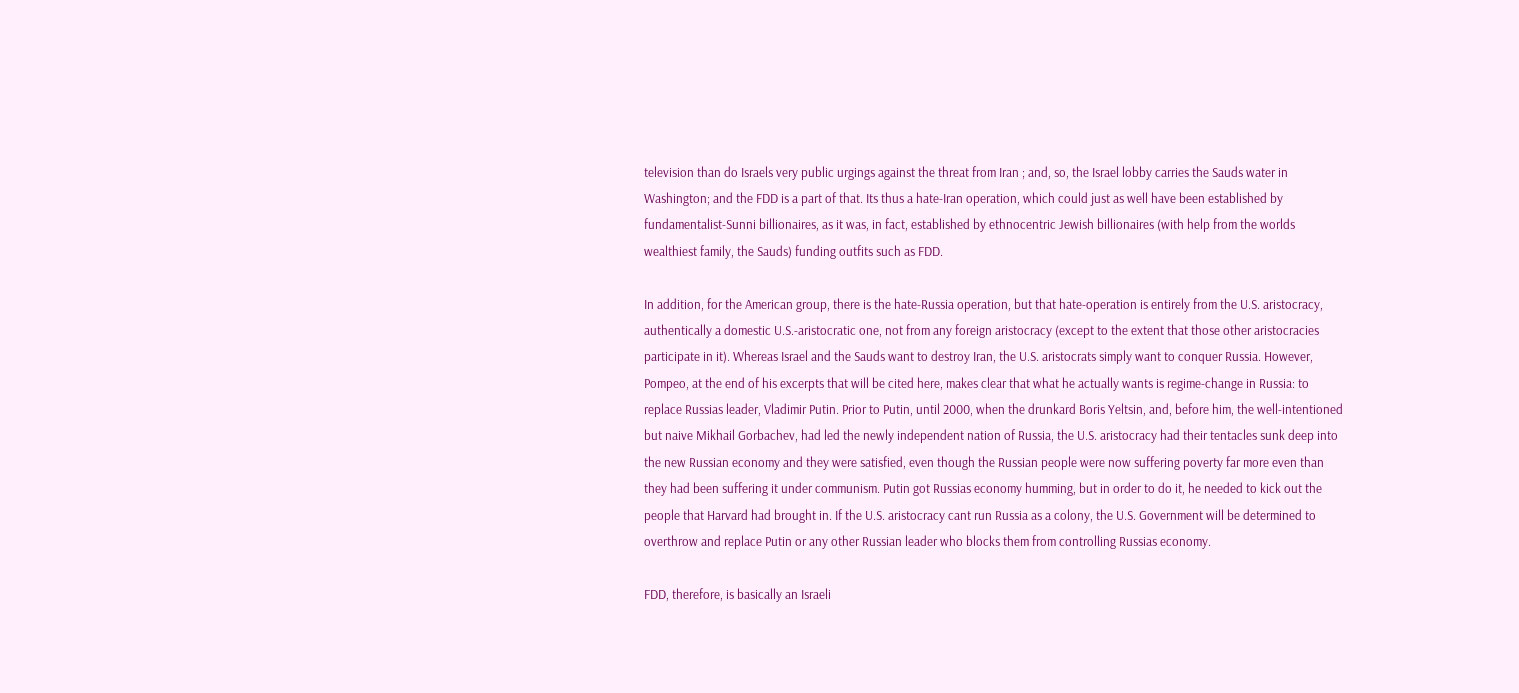television than do Israels very public urgings against the threat from Iran ; and, so, the Israel lobby carries the Sauds water in Washington; and the FDD is a part of that. Its thus a hate-Iran operation, which could just as well have been established by fundamentalist-Sunni billionaires, as it was, in fact, established by ethnocentric Jewish billionaires (with help from the worlds wealthiest family, the Sauds) funding outfits such as FDD.

In addition, for the American group, there is the hate-Russia operation, but that hate-operation is entirely from the U.S. aristocracy, authentically a domestic U.S.-aristocratic one, not from any foreign aristocracy (except to the extent that those other aristocracies participate in it). Whereas Israel and the Sauds want to destroy Iran, the U.S. aristocrats simply want to conquer Russia. However, Pompeo, at the end of his excerpts that will be cited here, makes clear that what he actually wants is regime-change in Russia: to replace Russias leader, Vladimir Putin. Prior to Putin, until 2000, when the drunkard Boris Yeltsin, and, before him, the well-intentioned but naive Mikhail Gorbachev, had led the newly independent nation of Russia, the U.S. aristocracy had their tentacles sunk deep into the new Russian economy and they were satisfied, even though the Russian people were now suffering poverty far more even than they had been suffering it under communism. Putin got Russias economy humming, but in order to do it, he needed to kick out the people that Harvard had brought in. If the U.S. aristocracy cant run Russia as a colony, the U.S. Government will be determined to overthrow and replace Putin or any other Russian leader who blocks them from controlling Russias economy.

FDD, therefore, is basically an Israeli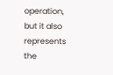operation, but it also represents the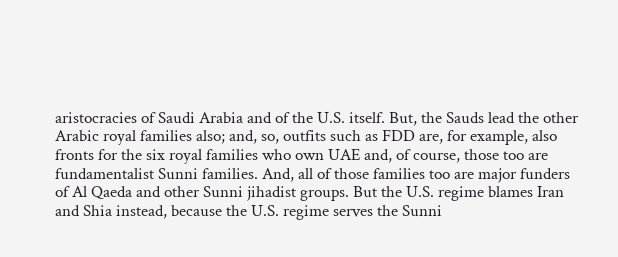aristocracies of Saudi Arabia and of the U.S. itself. But, the Sauds lead the other Arabic royal families also; and, so, outfits such as FDD are, for example, also fronts for the six royal families who own UAE and, of course, those too are fundamentalist Sunni families. And, all of those families too are major funders of Al Qaeda and other Sunni jihadist groups. But the U.S. regime blames Iran and Shia instead, because the U.S. regime serves the Sunni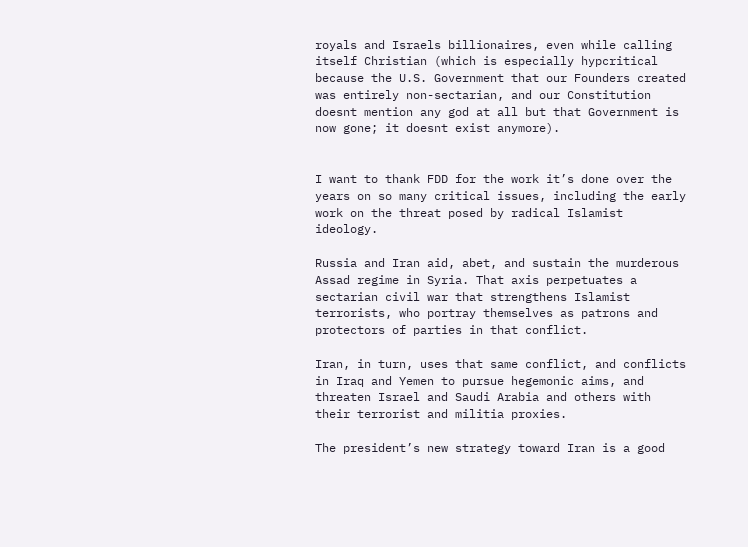royals and Israels billionaires, even while calling itself Christian (which is especially hypcritical because the U.S. Government that our Founders created was entirely non-sectarian, and our Constitution doesnt mention any god at all but that Government is now gone; it doesnt exist anymore).


I want to thank FDD for the work it’s done over the years on so many critical issues, including the early work on the threat posed by radical Islamist ideology.

Russia and Iran aid, abet, and sustain the murderous Assad regime in Syria. That axis perpetuates a sectarian civil war that strengthens Islamist terrorists, who portray themselves as patrons and protectors of parties in that conflict.

Iran, in turn, uses that same conflict, and conflicts in Iraq and Yemen to pursue hegemonic aims, and threaten Israel and Saudi Arabia and others with their terrorist and militia proxies.

The president’s new strategy toward Iran is a good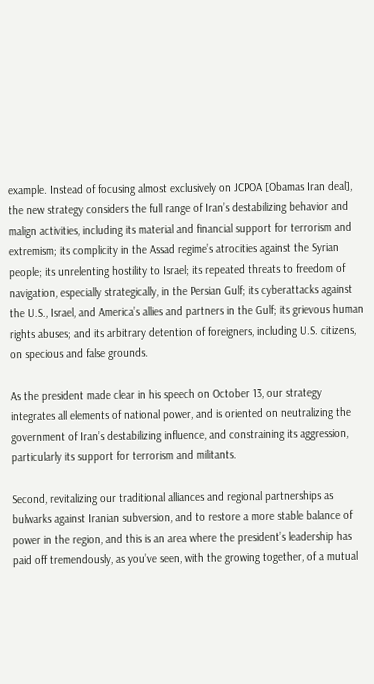example. Instead of focusing almost exclusively on JCPOA [Obamas Iran deal], the new strategy considers the full range of Iran’s destabilizing behavior and malign activities, including its material and financial support for terrorism and extremism; its complicity in the Assad regime’s atrocities against the Syrian people; its unrelenting hostility to Israel; its repeated threats to freedom of navigation, especially strategically, in the Persian Gulf; its cyberattacks against the U.S., Israel, and America’s allies and partners in the Gulf; its grievous human rights abuses; and its arbitrary detention of foreigners, including U.S. citizens, on specious and false grounds.

As the president made clear in his speech on October 13, our strategy integrates all elements of national power, and is oriented on neutralizing the government of Iran’s destabilizing influence, and constraining its aggression, particularly its support for terrorism and militants.

Second, revitalizing our traditional alliances and regional partnerships as bulwarks against Iranian subversion, and to restore a more stable balance of power in the region, and this is an area where the president’s leadership has paid off tremendously, as you’ve seen, with the growing together, of a mutual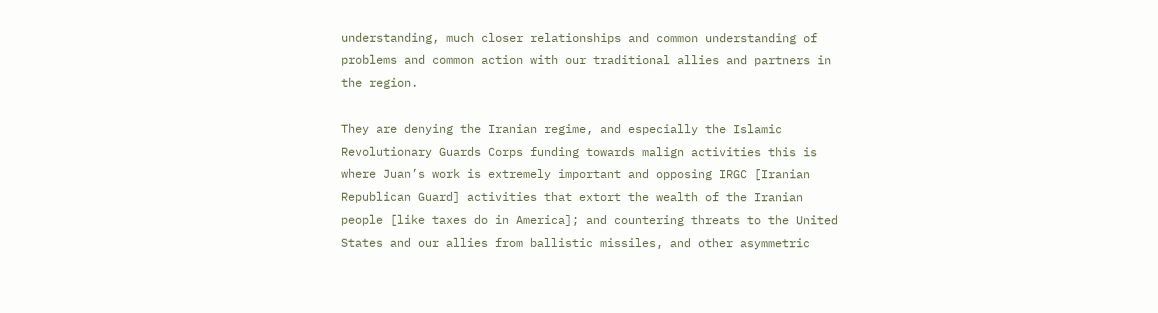understanding, much closer relationships and common understanding of problems and common action with our traditional allies and partners in the region.

They are denying the Iranian regime, and especially the Islamic Revolutionary Guards Corps funding towards malign activities this is where Juan’s work is extremely important and opposing IRGC [Iranian Republican Guard] activities that extort the wealth of the Iranian people [like taxes do in America]; and countering threats to the United States and our allies from ballistic missiles, and other asymmetric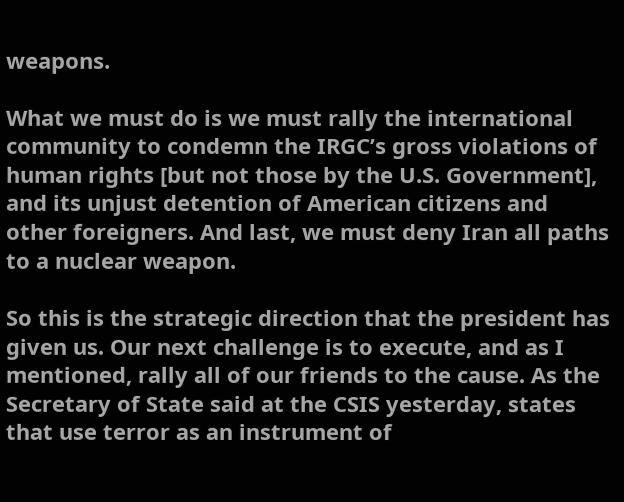weapons.

What we must do is we must rally the international community to condemn the IRGC’s gross violations of human rights [but not those by the U.S. Government], and its unjust detention of American citizens and other foreigners. And last, we must deny Iran all paths to a nuclear weapon.

So this is the strategic direction that the president has given us. Our next challenge is to execute, and as I mentioned, rally all of our friends to the cause. As the Secretary of State said at the CSIS yesterday, states that use terror as an instrument of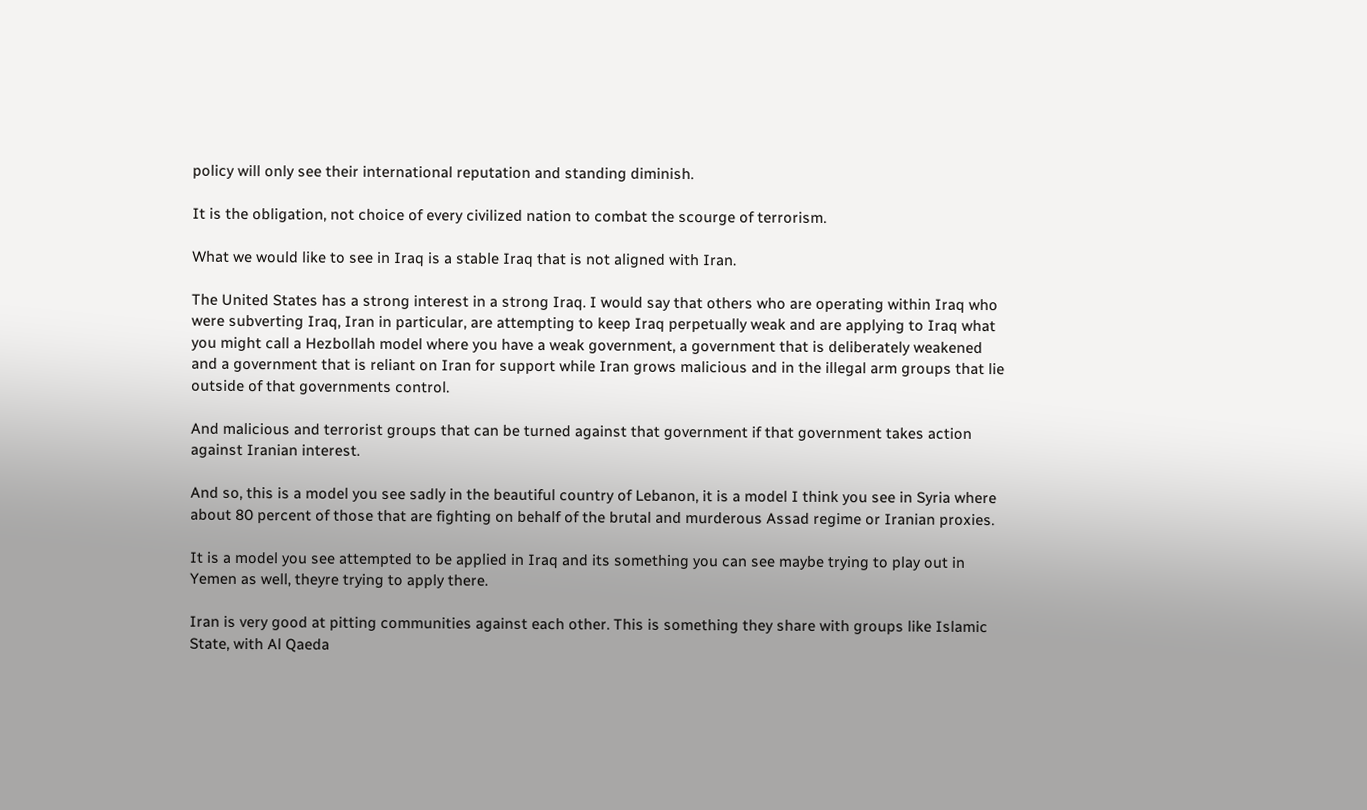policy will only see their international reputation and standing diminish.

It is the obligation, not choice of every civilized nation to combat the scourge of terrorism.

What we would like to see in Iraq is a stable Iraq that is not aligned with Iran.

The United States has a strong interest in a strong Iraq. I would say that others who are operating within Iraq who were subverting Iraq, Iran in particular, are attempting to keep Iraq perpetually weak and are applying to Iraq what you might call a Hezbollah model where you have a weak government, a government that is deliberately weakened and a government that is reliant on Iran for support while Iran grows malicious and in the illegal arm groups that lie outside of that governments control.

And malicious and terrorist groups that can be turned against that government if that government takes action against Iranian interest.

And so, this is a model you see sadly in the beautiful country of Lebanon, it is a model I think you see in Syria where about 80 percent of those that are fighting on behalf of the brutal and murderous Assad regime or Iranian proxies.

It is a model you see attempted to be applied in Iraq and its something you can see maybe trying to play out in Yemen as well, theyre trying to apply there.

Iran is very good at pitting communities against each other. This is something they share with groups like Islamic State, with Al Qaeda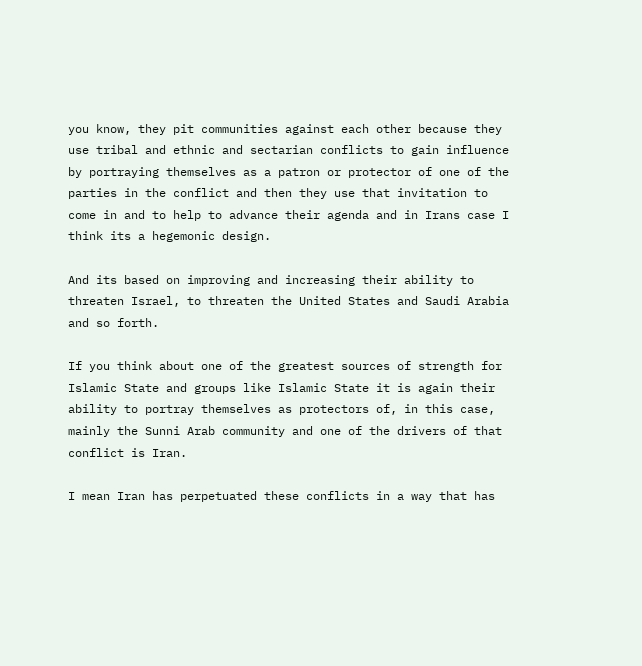you know, they pit communities against each other because they use tribal and ethnic and sectarian conflicts to gain influence by portraying themselves as a patron or protector of one of the parties in the conflict and then they use that invitation to come in and to help to advance their agenda and in Irans case I think its a hegemonic design.

And its based on improving and increasing their ability to threaten Israel, to threaten the United States and Saudi Arabia and so forth.

If you think about one of the greatest sources of strength for Islamic State and groups like Islamic State it is again their ability to portray themselves as protectors of, in this case, mainly the Sunni Arab community and one of the drivers of that conflict is Iran.

I mean Iran has perpetuated these conflicts in a way that has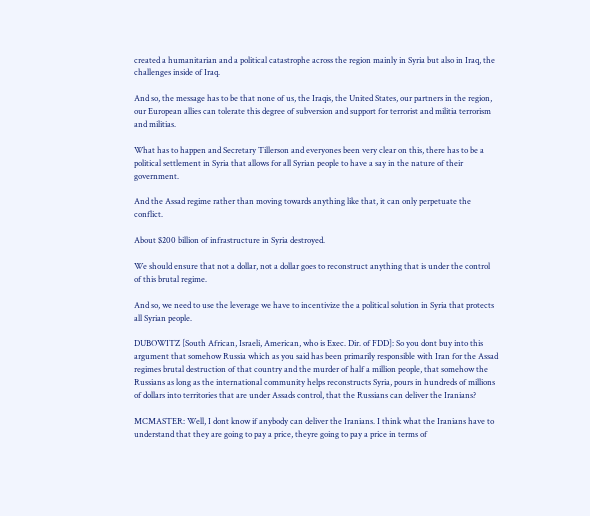created a humanitarian and a political catastrophe across the region mainly in Syria but also in Iraq, the challenges inside of Iraq.

And so, the message has to be that none of us, the Iraqis, the United States, our partners in the region, our European allies can tolerate this degree of subversion and support for terrorist and militia terrorism and militias.

What has to happen and Secretary Tillerson and everyones been very clear on this, there has to be a political settlement in Syria that allows for all Syrian people to have a say in the nature of their government.

And the Assad regime rather than moving towards anything like that, it can only perpetuate the conflict.

About $200 billion of infrastructure in Syria destroyed.

We should ensure that not a dollar, not a dollar goes to reconstruct anything that is under the control of this brutal regime.

And so, we need to use the leverage we have to incentivize the a political solution in Syria that protects all Syrian people.

DUBOWITZ [South African, Israeli, American, who is Exec. Dir. of FDD]: So you dont buy into this argument that somehow Russia which as you said has been primarily responsible with Iran for the Assad regimes brutal destruction of that country and the murder of half a million people, that somehow the Russians as long as the international community helps reconstructs Syria, pours in hundreds of millions of dollars into territories that are under Assads control, that the Russians can deliver the Iranians?

MCMASTER: Well, I dont know if anybody can deliver the Iranians. I think what the Iranians have to understand that they are going to pay a price, theyre going to pay a price in terms of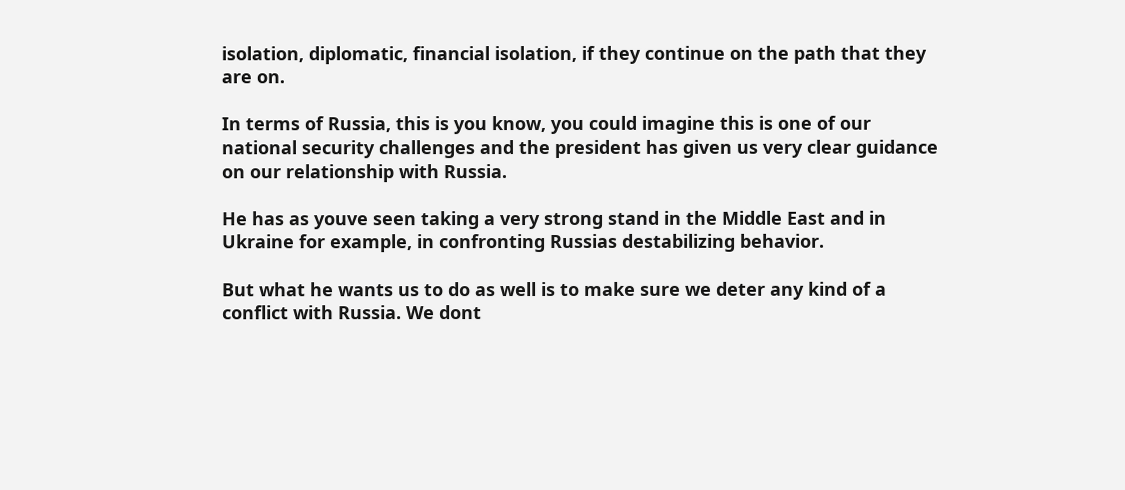isolation, diplomatic, financial isolation, if they continue on the path that they are on.

In terms of Russia, this is you know, you could imagine this is one of our national security challenges and the president has given us very clear guidance on our relationship with Russia.

He has as youve seen taking a very strong stand in the Middle East and in Ukraine for example, in confronting Russias destabilizing behavior.

But what he wants us to do as well is to make sure we deter any kind of a conflict with Russia. We dont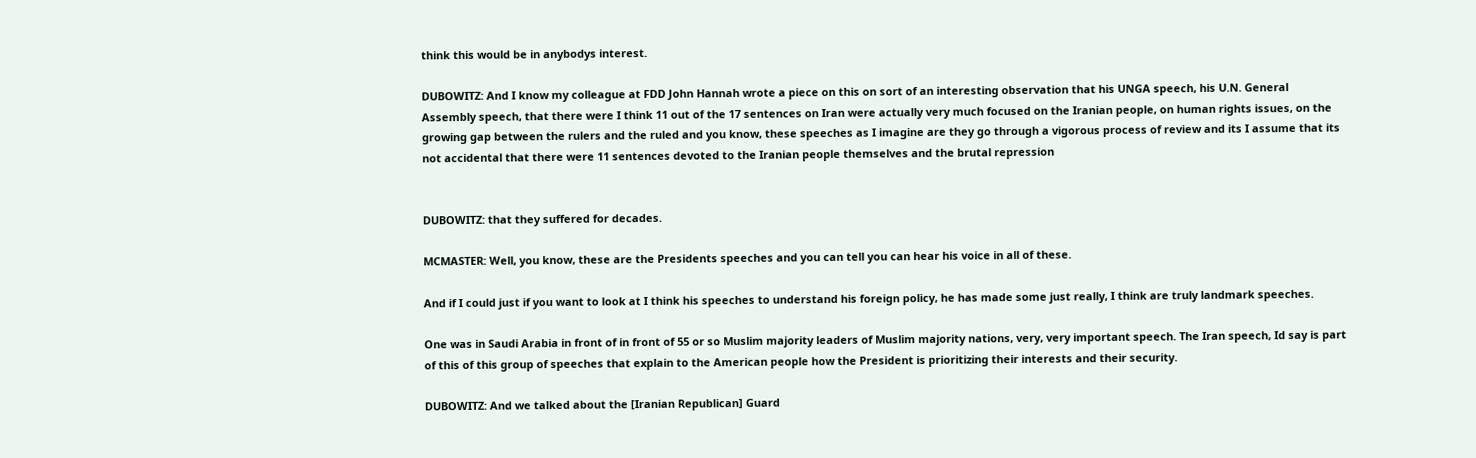think this would be in anybodys interest.

DUBOWITZ: And I know my colleague at FDD John Hannah wrote a piece on this on sort of an interesting observation that his UNGA speech, his U.N. General Assembly speech, that there were I think 11 out of the 17 sentences on Iran were actually very much focused on the Iranian people, on human rights issues, on the growing gap between the rulers and the ruled and you know, these speeches as I imagine are they go through a vigorous process of review and its I assume that its not accidental that there were 11 sentences devoted to the Iranian people themselves and the brutal repression


DUBOWITZ: that they suffered for decades.

MCMASTER: Well, you know, these are the Presidents speeches and you can tell you can hear his voice in all of these.

And if I could just if you want to look at I think his speeches to understand his foreign policy, he has made some just really, I think are truly landmark speeches.

One was in Saudi Arabia in front of in front of 55 or so Muslim majority leaders of Muslim majority nations, very, very important speech. The Iran speech, Id say is part of this of this group of speeches that explain to the American people how the President is prioritizing their interests and their security.

DUBOWITZ: And we talked about the [Iranian Republican] Guard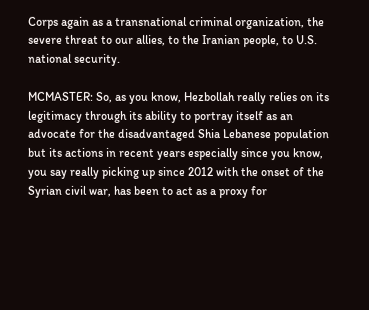Corps again as a transnational criminal organization, the severe threat to our allies, to the Iranian people, to U.S. national security.

MCMASTER: So, as you know, Hezbollah really relies on its legitimacy through its ability to portray itself as an advocate for the disadvantaged Shia Lebanese population but its actions in recent years especially since you know, you say really picking up since 2012 with the onset of the Syrian civil war, has been to act as a proxy for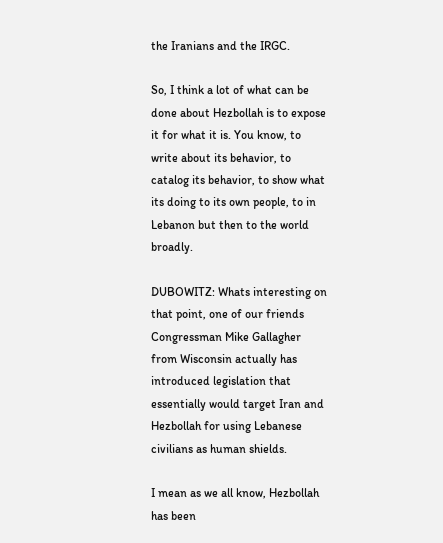the Iranians and the IRGC.

So, I think a lot of what can be done about Hezbollah is to expose it for what it is. You know, to write about its behavior, to catalog its behavior, to show what its doing to its own people, to in Lebanon but then to the world broadly.

DUBOWITZ: Whats interesting on that point, one of our friends Congressman Mike Gallagher from Wisconsin actually has introduced legislation that essentially would target Iran and Hezbollah for using Lebanese civilians as human shields.

I mean as we all know, Hezbollah has been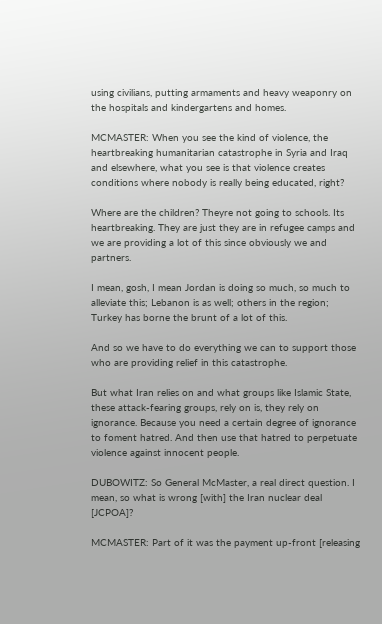using civilians, putting armaments and heavy weaponry on the hospitals and kindergartens and homes.

MCMASTER: When you see the kind of violence, the heartbreaking humanitarian catastrophe in Syria and Iraq and elsewhere, what you see is that violence creates conditions where nobody is really being educated, right?

Where are the children? Theyre not going to schools. Its heartbreaking. They are just they are in refugee camps and we are providing a lot of this since obviously we and partners.

I mean, gosh, I mean Jordan is doing so much, so much to alleviate this; Lebanon is as well; others in the region; Turkey has borne the brunt of a lot of this.

And so we have to do everything we can to support those who are providing relief in this catastrophe.

But what Iran relies on and what groups like Islamic State, these attack-fearing groups, rely on is, they rely on ignorance. Because you need a certain degree of ignorance to foment hatred. And then use that hatred to perpetuate violence against innocent people.

DUBOWITZ: So General McMaster, a real direct question. I mean, so what is wrong [with] the Iran nuclear deal [JCPOA]?

MCMASTER: Part of it was the payment up-front [releasing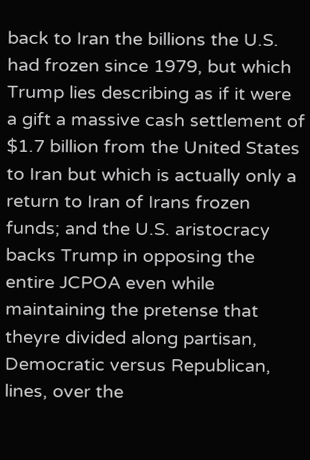back to Iran the billions the U.S. had frozen since 1979, but which Trump lies describing as if it were a gift a massive cash settlement of $1.7 billion from the United States to Iran but which is actually only a return to Iran of Irans frozen funds; and the U.S. aristocracy backs Trump in opposing the entire JCPOA even while maintaining the pretense that theyre divided along partisan, Democratic versus Republican, lines, over the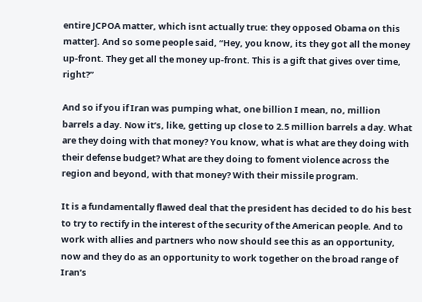entire JCPOA matter, which isnt actually true: they opposed Obama on this matter]. And so some people said, “Hey, you know, its they got all the money up-front. They get all the money up-front. This is a gift that gives over time, right?”

And so if you if Iran was pumping what, one billion I mean, no, million barrels a day. Now it’s, like, getting up close to 2.5 million barrels a day. What are they doing with that money? You know, what is what are they doing with their defense budget? What are they doing to foment violence across the region and beyond, with that money? With their missile program.

It is a fundamentally flawed deal that the president has decided to do his best to try to rectify in the interest of the security of the American people. And to work with allies and partners who now should see this as an opportunity, now and they do as an opportunity to work together on the broad range of Iran’s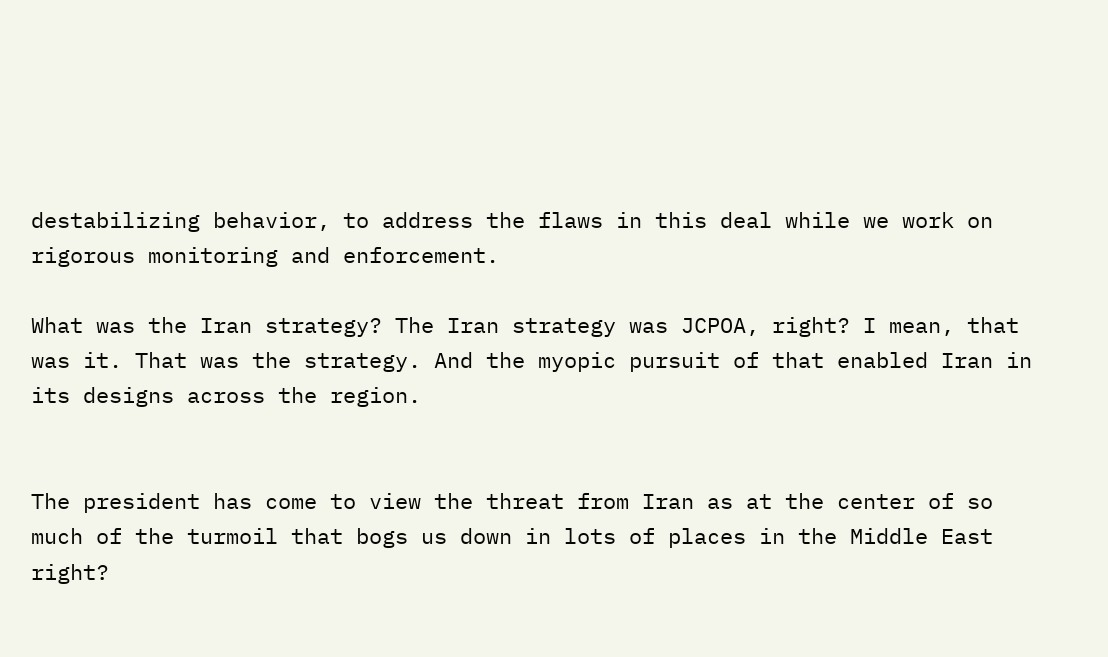destabilizing behavior, to address the flaws in this deal while we work on rigorous monitoring and enforcement.

What was the Iran strategy? The Iran strategy was JCPOA, right? I mean, that was it. That was the strategy. And the myopic pursuit of that enabled Iran in its designs across the region.


The president has come to view the threat from Iran as at the center of so much of the turmoil that bogs us down in lots of places in the Middle East right?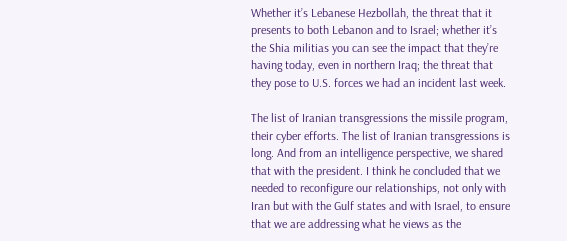Whether it’s Lebanese Hezbollah, the threat that it presents to both Lebanon and to Israel; whether it’s the Shia militias you can see the impact that they’re having today, even in northern Iraq; the threat that they pose to U.S. forces we had an incident last week.

The list of Iranian transgressions the missile program, their cyber efforts. The list of Iranian transgressions is long. And from an intelligence perspective, we shared that with the president. I think he concluded that we needed to reconfigure our relationships, not only with Iran but with the Gulf states and with Israel, to ensure that we are addressing what he views as the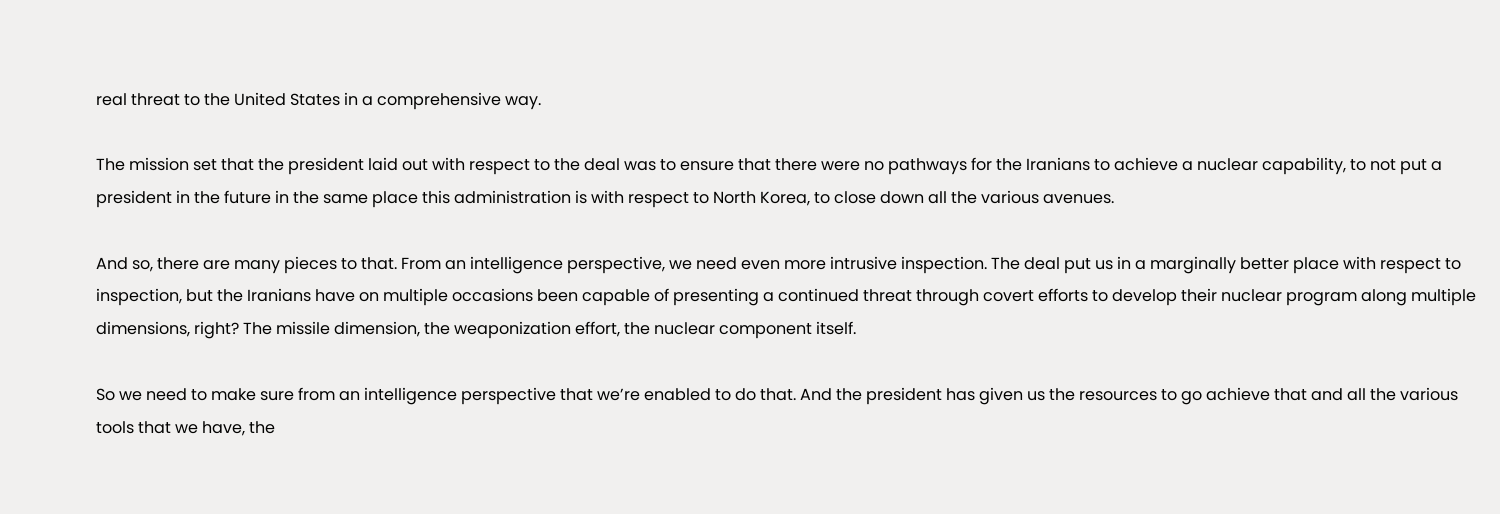real threat to the United States in a comprehensive way.

The mission set that the president laid out with respect to the deal was to ensure that there were no pathways for the Iranians to achieve a nuclear capability, to not put a president in the future in the same place this administration is with respect to North Korea, to close down all the various avenues.

And so, there are many pieces to that. From an intelligence perspective, we need even more intrusive inspection. The deal put us in a marginally better place with respect to inspection, but the Iranians have on multiple occasions been capable of presenting a continued threat through covert efforts to develop their nuclear program along multiple dimensions, right? The missile dimension, the weaponization effort, the nuclear component itself.

So we need to make sure from an intelligence perspective that we’re enabled to do that. And the president has given us the resources to go achieve that and all the various tools that we have, the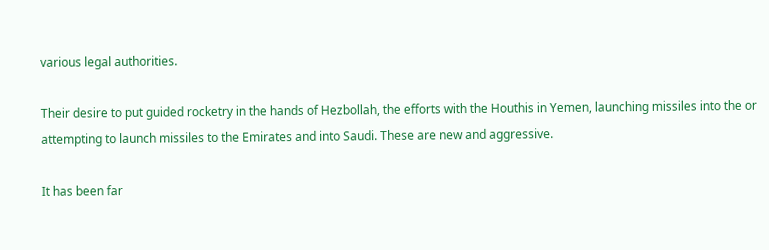various legal authorities.

Their desire to put guided rocketry in the hands of Hezbollah, the efforts with the Houthis in Yemen, launching missiles into the or attempting to launch missiles to the Emirates and into Saudi. These are new and aggressive.

It has been far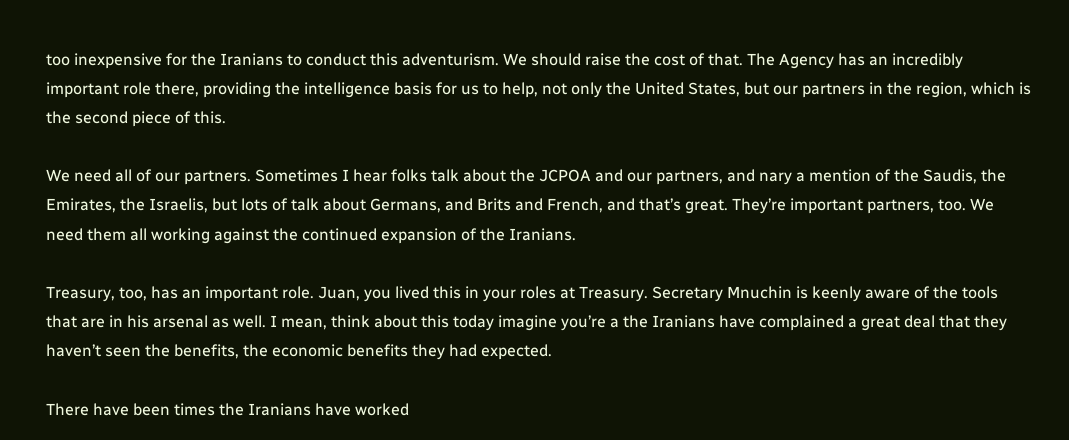too inexpensive for the Iranians to conduct this adventurism. We should raise the cost of that. The Agency has an incredibly important role there, providing the intelligence basis for us to help, not only the United States, but our partners in the region, which is the second piece of this.

We need all of our partners. Sometimes I hear folks talk about the JCPOA and our partners, and nary a mention of the Saudis, the Emirates, the Israelis, but lots of talk about Germans, and Brits and French, and that’s great. They’re important partners, too. We need them all working against the continued expansion of the Iranians.

Treasury, too, has an important role. Juan, you lived this in your roles at Treasury. Secretary Mnuchin is keenly aware of the tools that are in his arsenal as well. I mean, think about this today imagine you’re a the Iranians have complained a great deal that they haven’t seen the benefits, the economic benefits they had expected.

There have been times the Iranians have worked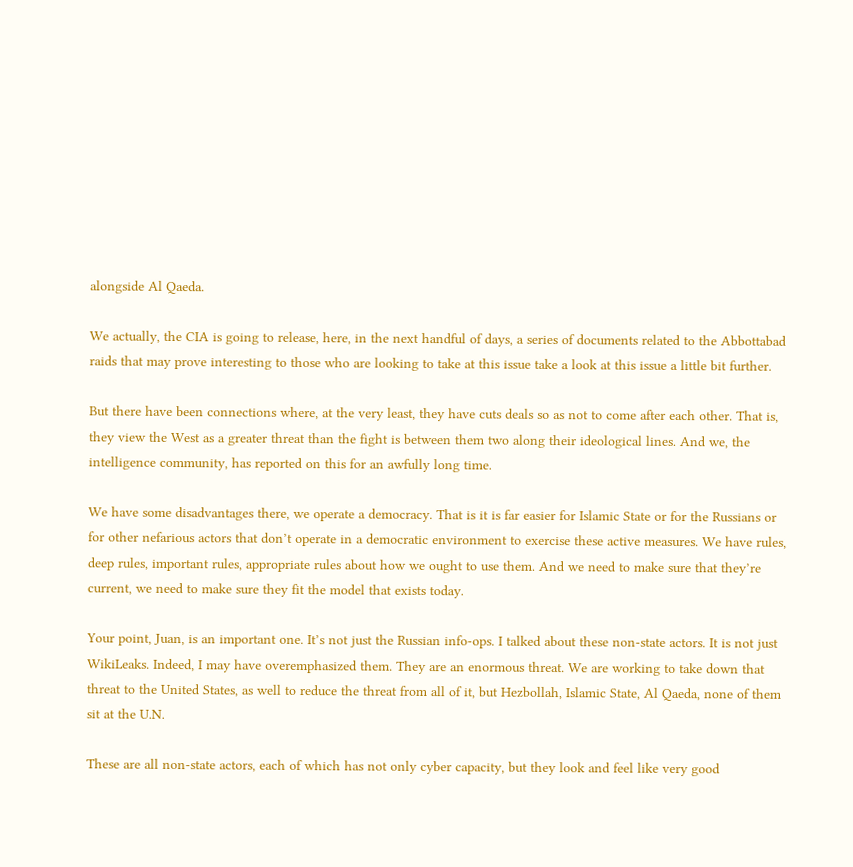alongside Al Qaeda.

We actually, the CIA is going to release, here, in the next handful of days, a series of documents related to the Abbottabad raids that may prove interesting to those who are looking to take at this issue take a look at this issue a little bit further.

But there have been connections where, at the very least, they have cuts deals so as not to come after each other. That is, they view the West as a greater threat than the fight is between them two along their ideological lines. And we, the intelligence community, has reported on this for an awfully long time.

We have some disadvantages there, we operate a democracy. That is it is far easier for Islamic State or for the Russians or for other nefarious actors that don’t operate in a democratic environment to exercise these active measures. We have rules, deep rules, important rules, appropriate rules about how we ought to use them. And we need to make sure that they’re current, we need to make sure they fit the model that exists today.

Your point, Juan, is an important one. It’s not just the Russian info-ops. I talked about these non-state actors. It is not just WikiLeaks. Indeed, I may have overemphasized them. They are an enormous threat. We are working to take down that threat to the United States, as well to reduce the threat from all of it, but Hezbollah, Islamic State, Al Qaeda, none of them sit at the U.N.

These are all non-state actors, each of which has not only cyber capacity, but they look and feel like very good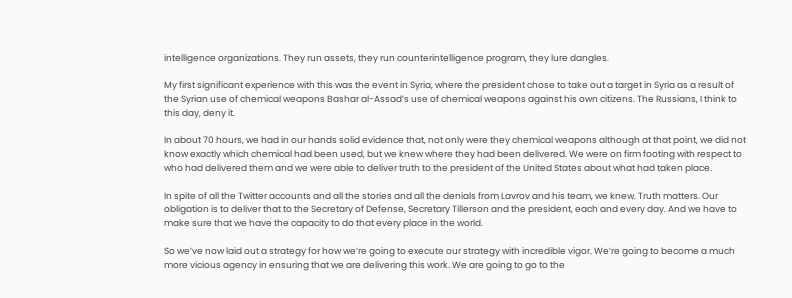intelligence organizations. They run assets, they run counterintelligence program, they lure dangles.

My first significant experience with this was the event in Syria, where the president chose to take out a target in Syria as a result of the Syrian use of chemical weapons Bashar al-Assad’s use of chemical weapons against his own citizens. The Russians, I think to this day, deny it.

In about 70 hours, we had in our hands solid evidence that, not only were they chemical weapons although at that point, we did not know exactly which chemical had been used, but we knew where they had been delivered. We were on firm footing with respect to who had delivered them and we were able to deliver truth to the president of the United States about what had taken place.

In spite of all the Twitter accounts and all the stories and all the denials from Lavrov and his team, we knew. Truth matters. Our obligation is to deliver that to the Secretary of Defense, Secretary Tillerson and the president, each and every day. And we have to make sure that we have the capacity to do that every place in the world.

So we’ve now laid out a strategy for how we’re going to execute our strategy with incredible vigor. We’re going to become a much more vicious agency in ensuring that we are delivering this work. We are going to go to the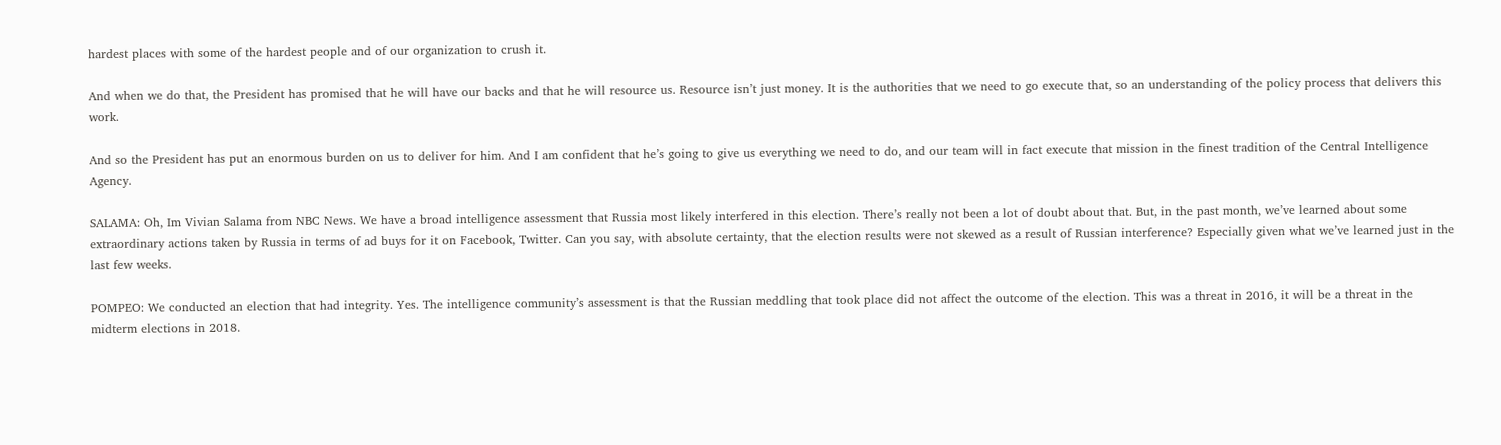hardest places with some of the hardest people and of our organization to crush it.

And when we do that, the President has promised that he will have our backs and that he will resource us. Resource isn’t just money. It is the authorities that we need to go execute that, so an understanding of the policy process that delivers this work.

And so the President has put an enormous burden on us to deliver for him. And I am confident that he’s going to give us everything we need to do, and our team will in fact execute that mission in the finest tradition of the Central Intelligence Agency.

SALAMA: Oh, Im Vivian Salama from NBC News. We have a broad intelligence assessment that Russia most likely interfered in this election. There’s really not been a lot of doubt about that. But, in the past month, we’ve learned about some extraordinary actions taken by Russia in terms of ad buys for it on Facebook, Twitter. Can you say, with absolute certainty, that the election results were not skewed as a result of Russian interference? Especially given what we’ve learned just in the last few weeks.

POMPEO: We conducted an election that had integrity. Yes. The intelligence community’s assessment is that the Russian meddling that took place did not affect the outcome of the election. This was a threat in 2016, it will be a threat in the midterm elections in 2018.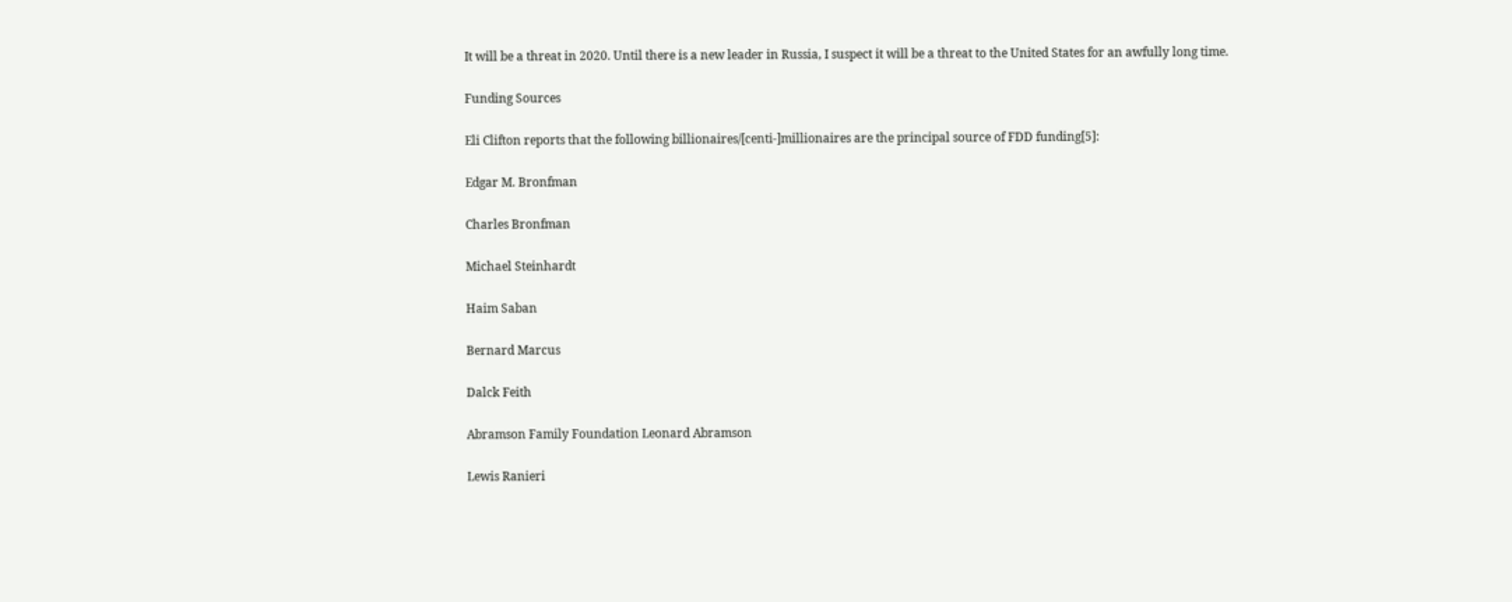It will be a threat in 2020. Until there is a new leader in Russia, I suspect it will be a threat to the United States for an awfully long time.

Funding Sources

Eli Clifton reports that the following billionaires/[centi-]millionaires are the principal source of FDD funding[5]:

Edgar M. Bronfman

Charles Bronfman

Michael Steinhardt

Haim Saban

Bernard Marcus

Dalck Feith

Abramson Family Foundation Leonard Abramson

Lewis Ranieri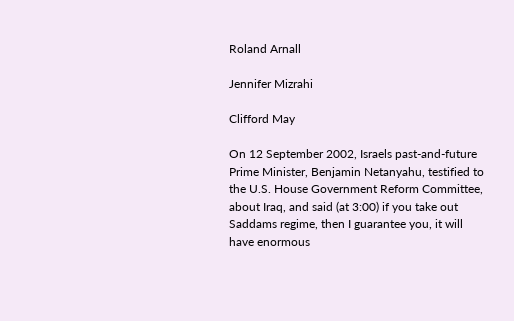Roland Arnall

Jennifer Mizrahi

Clifford May

On 12 September 2002, Israels past-and-future Prime Minister, Benjamin Netanyahu, testified to the U.S. House Government Reform Committee, about Iraq, and said (at 3:00) if you take out Saddams regime, then I guarantee you, it will have enormous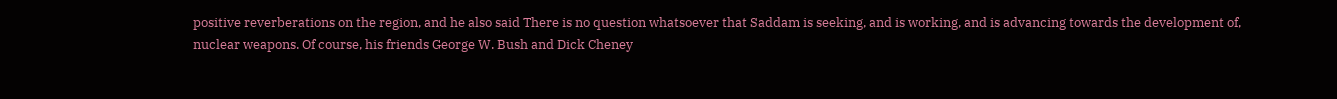positive reverberations on the region, and he also said There is no question whatsoever that Saddam is seeking, and is working, and is advancing towards the development of, nuclear weapons. Of course, his friends George W. Bush and Dick Cheney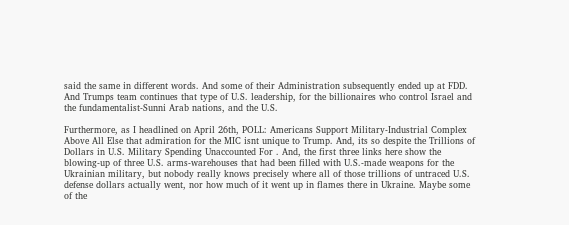said the same in different words. And some of their Administration subsequently ended up at FDD. And Trumps team continues that type of U.S. leadership, for the billionaires who control Israel and the fundamentalist-Sunni Arab nations, and the U.S.

Furthermore, as I headlined on April 26th, POLL: Americans Support Military-Industrial Complex Above All Else that admiration for the MIC isnt unique to Trump. And, its so despite the Trillions of Dollars in U.S. Military Spending Unaccounted For . And, the first three links here show the blowing-up of three U.S. arms-warehouses that had been filled with U.S.-made weapons for the Ukrainian military, but nobody really knows precisely where all of those trillions of untraced U.S. defense dollars actually went, nor how much of it went up in flames there in Ukraine. Maybe some of the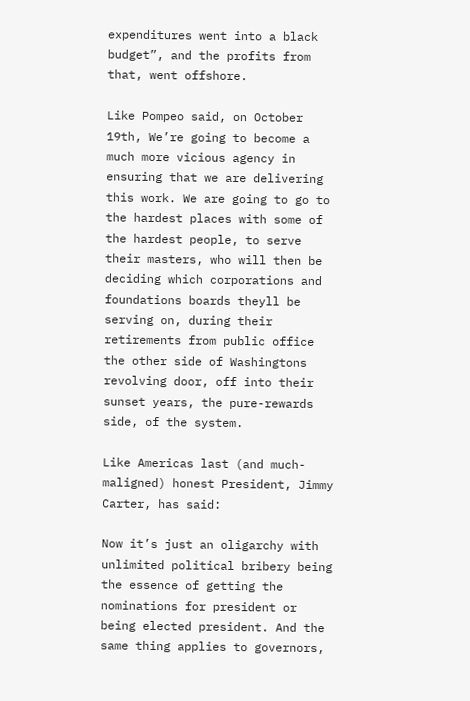expenditures went into a black budget”, and the profits from that, went offshore.

Like Pompeo said, on October 19th, We’re going to become a much more vicious agency in ensuring that we are delivering this work. We are going to go to the hardest places with some of the hardest people, to serve their masters, who will then be deciding which corporations and foundations boards theyll be serving on, during their retirements from public office the other side of Washingtons revolving door, off into their sunset years, the pure-rewards side, of the system.

Like Americas last (and much-maligned) honest President, Jimmy Carter, has said:

Now it’s just an oligarchy with unlimited political bribery being the essence of getting the nominations for president or being elected president. And the same thing applies to governors,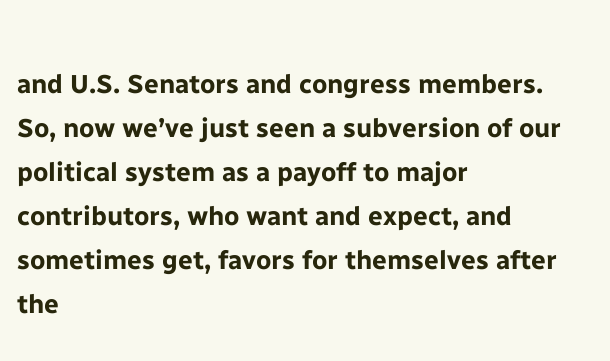and U.S. Senators and congress members. So, now we’ve just seen a subversion of our political system as a payoff to major contributors, who want and expect, and sometimes get, favors for themselves after the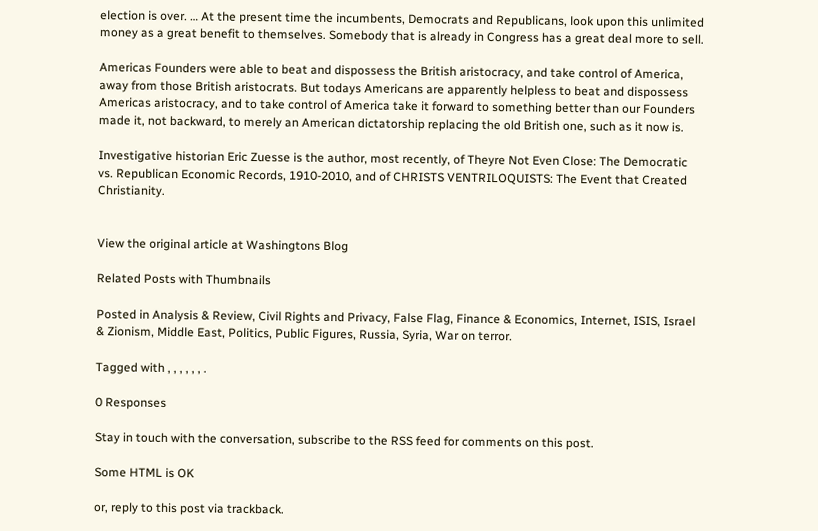election is over. … At the present time the incumbents, Democrats and Republicans, look upon this unlimited money as a great benefit to themselves. Somebody that is already in Congress has a great deal more to sell.

Americas Founders were able to beat and dispossess the British aristocracy, and take control of America, away from those British aristocrats. But todays Americans are apparently helpless to beat and dispossess Americas aristocracy, and to take control of America take it forward to something better than our Founders made it, not backward, to merely an American dictatorship replacing the old British one, such as it now is.

Investigative historian Eric Zuesse is the author, most recently, of Theyre Not Even Close: The Democratic vs. Republican Economic Records, 1910-2010, and of CHRISTS VENTRILOQUISTS: The Event that Created Christianity.


View the original article at Washingtons Blog

Related Posts with Thumbnails

Posted in Analysis & Review, Civil Rights and Privacy, False Flag, Finance & Economics, Internet, ISIS, Israel & Zionism, Middle East, Politics, Public Figures, Russia, Syria, War on terror.

Tagged with , , , , , , .

0 Responses

Stay in touch with the conversation, subscribe to the RSS feed for comments on this post.

Some HTML is OK

or, reply to this post via trackback.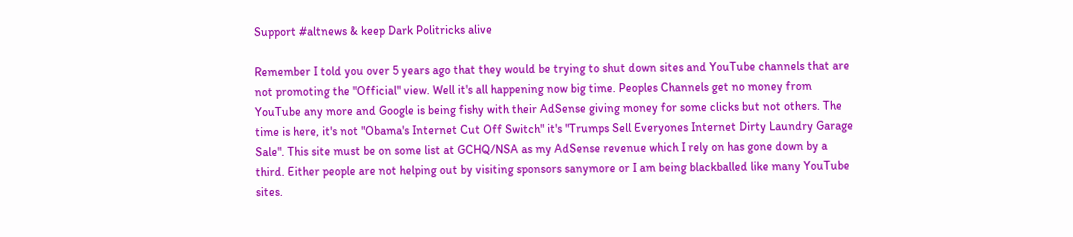Support #altnews & keep Dark Politricks alive

Remember I told you over 5 years ago that they would be trying to shut down sites and YouTube channels that are not promoting the "Official" view. Well it's all happening now big time. Peoples Channels get no money from YouTube any more and Google is being fishy with their AdSense giving money for some clicks but not others. The time is here, it's not "Obama's Internet Cut Off Switch" it's "Trumps Sell Everyones Internet Dirty Laundry Garage Sale". This site must be on some list at GCHQ/NSA as my AdSense revenue which I rely on has gone down by a third. Either people are not helping out by visiting sponsors sanymore or I am being blackballed like many YouTube sites.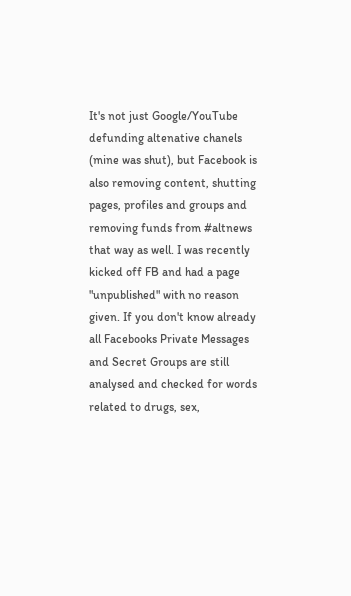It's not just Google/YouTube defunding altenative chanels (mine was shut), but Facebook is also removing content, shutting pages, profiles and groups and removing funds from #altnews that way as well. I was recently kicked off FB and had a page "unpublished" with no reason given. If you don't know already all Facebooks Private Messages and Secret Groups are still analysed and checked for words related to drugs, sex,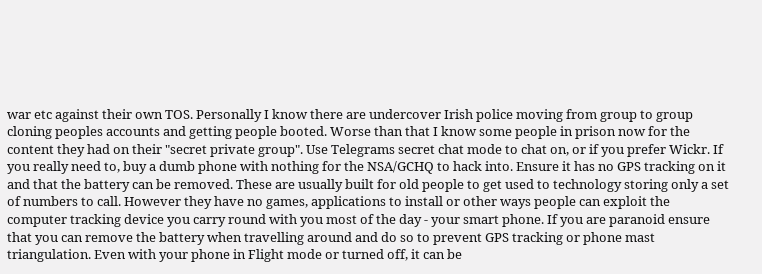war etc against their own TOS. Personally I know there are undercover Irish police moving from group to group cloning peoples accounts and getting people booted. Worse than that I know some people in prison now for the content they had on their "secret private group". Use Telegrams secret chat mode to chat on, or if you prefer Wickr. If you really need to, buy a dumb phone with nothing for the NSA/GCHQ to hack into. Ensure it has no GPS tracking on it and that the battery can be removed. These are usually built for old people to get used to technology storing only a set of numbers to call. However they have no games, applications to install or other ways people can exploit the computer tracking device you carry round with you most of the day - your smart phone. If you are paranoid ensure that you can remove the battery when travelling around and do so to prevent GPS tracking or phone mast triangulation. Even with your phone in Flight mode or turned off, it can be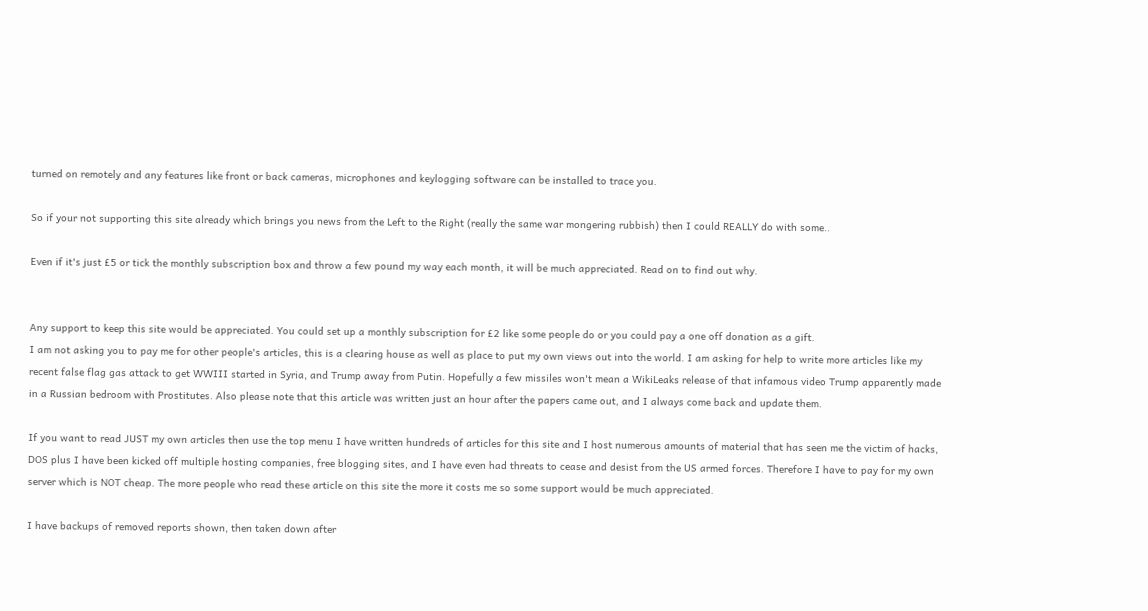turned on remotely and any features like front or back cameras, microphones and keylogging software can be installed to trace you.

So if your not supporting this site already which brings you news from the Left to the Right (really the same war mongering rubbish) then I could REALLY do with some..

Even if it's just £5 or tick the monthly subscription box and throw a few pound my way each month, it will be much appreciated. Read on to find out why.


Any support to keep this site would be appreciated. You could set up a monthly subscription for £2 like some people do or you could pay a one off donation as a gift.
I am not asking you to pay me for other people's articles, this is a clearing house as well as place to put my own views out into the world. I am asking for help to write more articles like my recent false flag gas attack to get WWIII started in Syria, and Trump away from Putin. Hopefully a few missiles won't mean a WikiLeaks release of that infamous video Trump apparently made in a Russian bedroom with Prostitutes. Also please note that this article was written just an hour after the papers came out, and I always come back and update them.

If you want to read JUST my own articles then use the top menu I have written hundreds of articles for this site and I host numerous amounts of material that has seen me the victim of hacks, DOS plus I have been kicked off multiple hosting companies, free blogging sites, and I have even had threats to cease and desist from the US armed forces. Therefore I have to pay for my own server which is NOT cheap. The more people who read these article on this site the more it costs me so some support would be much appreciated.

I have backups of removed reports shown, then taken down after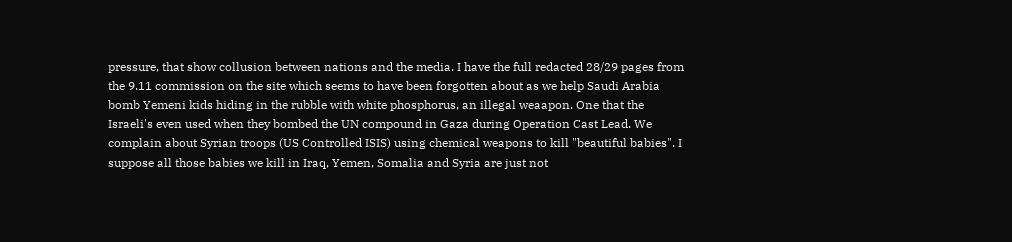pressure, that show collusion between nations and the media. I have the full redacted 28/29 pages from the 9.11 commission on the site which seems to have been forgotten about as we help Saudi Arabia bomb Yemeni kids hiding in the rubble with white phosphorus, an illegal weaapon. One that the Israeli's even used when they bombed the UN compound in Gaza during Operation Cast Lead. We complain about Syrian troops (US Controlled ISIS) using chemical weapons to kill "beautiful babies". I suppose all those babies we kill in Iraq, Yemen, Somalia and Syria are just not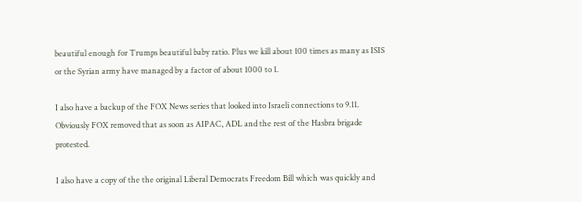beautiful enough for Trumps beautiful baby ratio. Plus we kill about 100 times as many as ISIS or the Syrian army have managed by a factor of about 1000 to 1.

I also have a backup of the FOX News series that looked into Israeli connections to 9.11. Obviously FOX removed that as soon as AIPAC, ADL and the rest of the Hasbra brigade protested.

I also have a copy of the the original Liberal Democrats Freedom Bill which was quickly and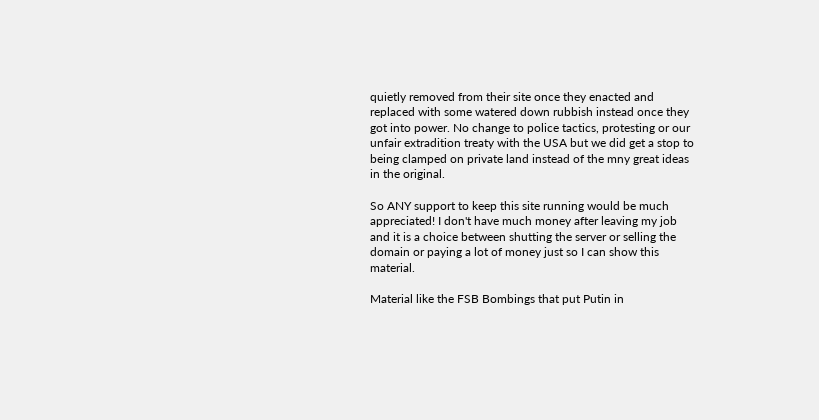quietly removed from their site once they enacted and replaced with some watered down rubbish instead once they got into power. No change to police tactics, protesting or our unfair extradition treaty with the USA but we did get a stop to being clamped on private land instead of the mny great ideas in the original.

So ANY support to keep this site running would be much appreciated! I don't have much money after leaving my job and it is a choice between shutting the server or selling the domain or paying a lot of money just so I can show this material.

Material like the FSB Bombings that put Putin in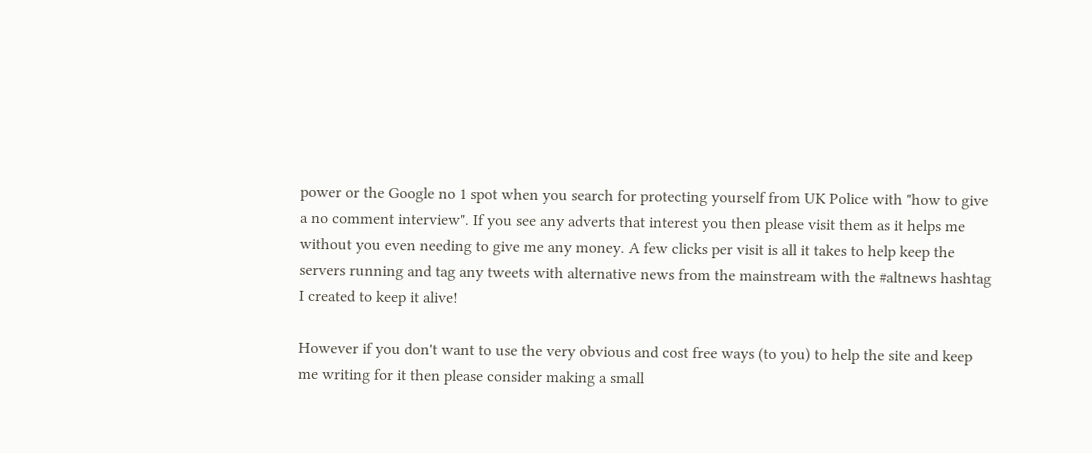power or the Google no 1 spot when you search for protecting yourself from UK Police with "how to give a no comment interview". If you see any adverts that interest you then please visit them as it helps me without you even needing to give me any money. A few clicks per visit is all it takes to help keep the servers running and tag any tweets with alternative news from the mainstream with the #altnews hashtag I created to keep it alive!

However if you don't want to use the very obvious and cost free ways (to you) to help the site and keep me writing for it then please consider making a small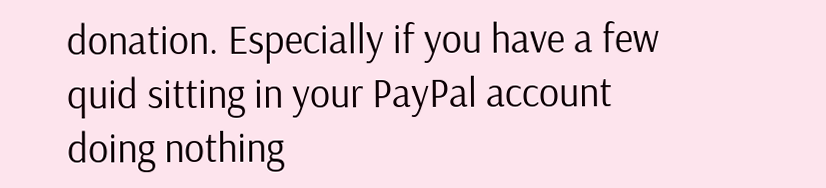donation. Especially if you have a few quid sitting in your PayPal account doing nothing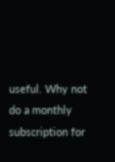useful. Why not do a monthly subscription for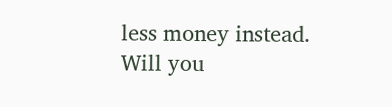less money instead. Will you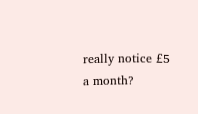really notice £5 a month?